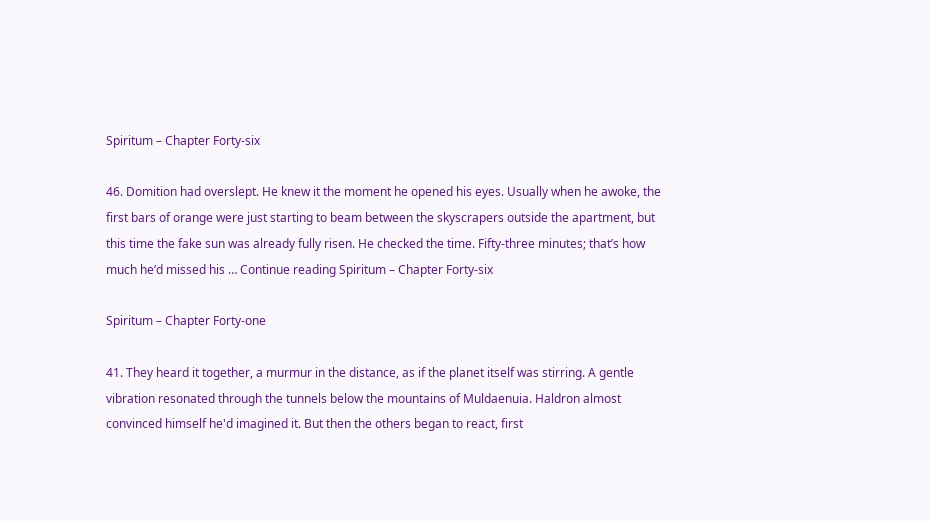Spiritum – Chapter Forty-six

46. Domition had overslept. He knew it the moment he opened his eyes. Usually when he awoke, the first bars of orange were just starting to beam between the skyscrapers outside the apartment, but this time the fake sun was already fully risen. He checked the time. Fifty-three minutes; that’s how much he’d missed his … Continue reading Spiritum – Chapter Forty-six

Spiritum – Chapter Forty-one

41. They heard it together, a murmur in the distance, as if the planet itself was stirring. A gentle vibration resonated through the tunnels below the mountains of Muldaenuia. Haldron almost convinced himself he'd imagined it. But then the others began to react, first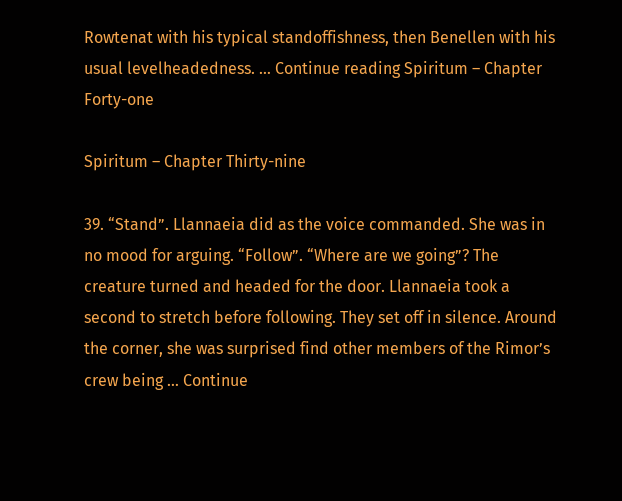Rowtenat with his typical standoffishness, then Benellen with his usual levelheadedness. … Continue reading Spiritum – Chapter Forty-one

Spiritum – Chapter Thirty-nine

39. “Stand”. Llannaeia did as the voice commanded. She was in no mood for arguing. “Follow”. “Where are we going”? The creature turned and headed for the door. Llannaeia took a second to stretch before following. They set off in silence. Around the corner, she was surprised find other members of the Rimor’s crew being … Continue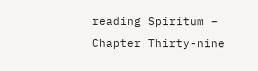reading Spiritum – Chapter Thirty-nine